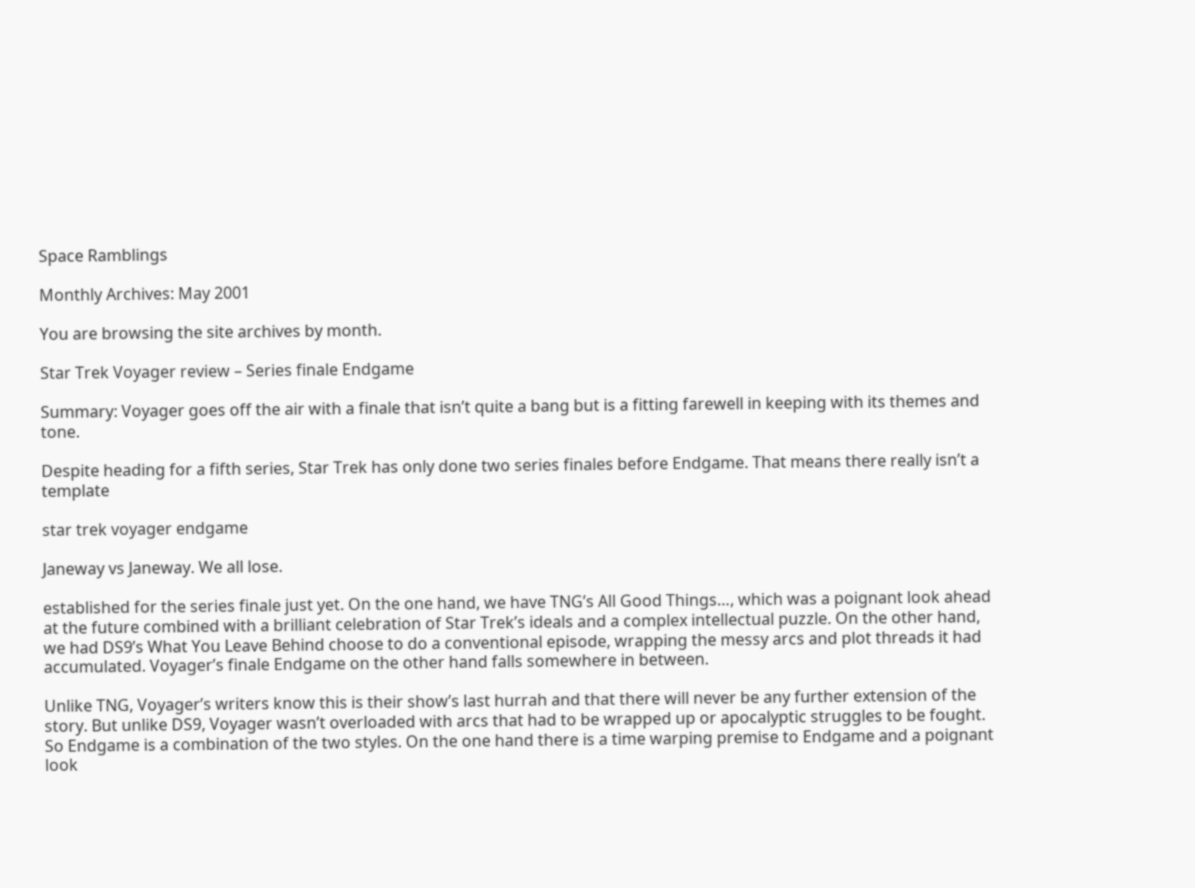Space Ramblings

Monthly Archives: May 2001

You are browsing the site archives by month.

Star Trek Voyager review – Series finale Endgame

Summary: Voyager goes off the air with a finale that isn’t quite a bang but is a fitting farewell in keeping with its themes and tone.

Despite heading for a fifth series, Star Trek has only done two series finales before Endgame. That means there really isn’t a template

star trek voyager endgame

Janeway vs Janeway. We all lose.

established for the series finale just yet. On the one hand, we have TNG’s All Good Things…, which was a poignant look ahead at the future combined with a brilliant celebration of Star Trek’s ideals and a complex intellectual puzzle. On the other hand, we had DS9’s What You Leave Behind choose to do a conventional episode, wrapping the messy arcs and plot threads it had accumulated. Voyager’s finale Endgame on the other hand falls somewhere in between.

Unlike TNG, Voyager’s writers know this is their show’s last hurrah and that there will never be any further extension of the story. But unlike DS9, Voyager wasn’t overloaded with arcs that had to be wrapped up or apocalyptic struggles to be fought. So Endgame is a combination of the two styles. On the one hand there is a time warping premise to Endgame and a poignant look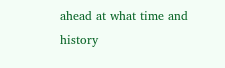ahead at what time and history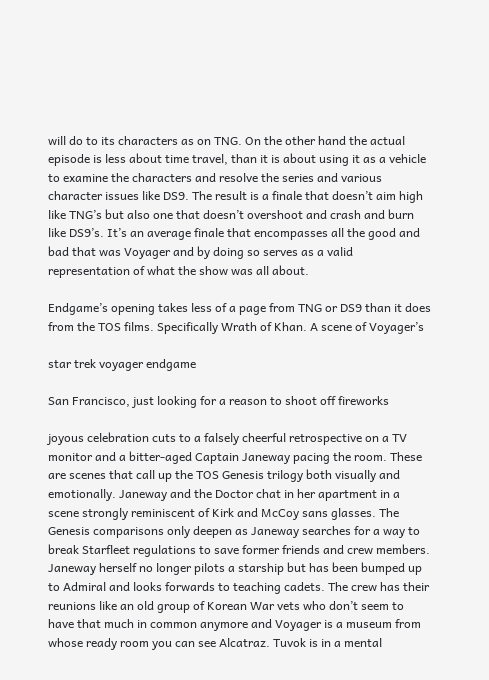will do to its characters as on TNG. On the other hand the actual episode is less about time travel, than it is about using it as a vehicle to examine the characters and resolve the series and various character issues like DS9. The result is a finale that doesn’t aim high like TNG’s but also one that doesn’t overshoot and crash and burn like DS9’s. It’s an average finale that encompasses all the good and bad that was Voyager and by doing so serves as a valid representation of what the show was all about.

Endgame’s opening takes less of a page from TNG or DS9 than it does from the TOS films. Specifically Wrath of Khan. A scene of Voyager’s

star trek voyager endgame

San Francisco, just looking for a reason to shoot off fireworks

joyous celebration cuts to a falsely cheerful retrospective on a TV monitor and a bitter-aged Captain Janeway pacing the room. These are scenes that call up the TOS Genesis trilogy both visually and emotionally. Janeway and the Doctor chat in her apartment in a scene strongly reminiscent of Kirk and McCoy sans glasses. The Genesis comparisons only deepen as Janeway searches for a way to break Starfleet regulations to save former friends and crew members. Janeway herself no longer pilots a starship but has been bumped up to Admiral and looks forwards to teaching cadets. The crew has their reunions like an old group of Korean War vets who don’t seem to have that much in common anymore and Voyager is a museum from whose ready room you can see Alcatraz. Tuvok is in a mental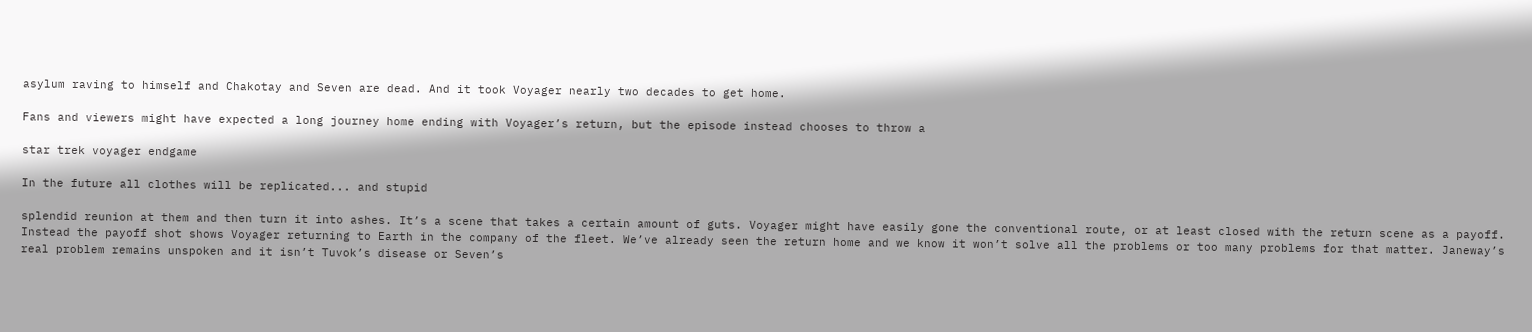asylum raving to himself and Chakotay and Seven are dead. And it took Voyager nearly two decades to get home.

Fans and viewers might have expected a long journey home ending with Voyager’s return, but the episode instead chooses to throw a

star trek voyager endgame

In the future all clothes will be replicated... and stupid

splendid reunion at them and then turn it into ashes. It’s a scene that takes a certain amount of guts. Voyager might have easily gone the conventional route, or at least closed with the return scene as a payoff. Instead the payoff shot shows Voyager returning to Earth in the company of the fleet. We’ve already seen the return home and we know it won’t solve all the problems or too many problems for that matter. Janeway’s real problem remains unspoken and it isn’t Tuvok’s disease or Seven’s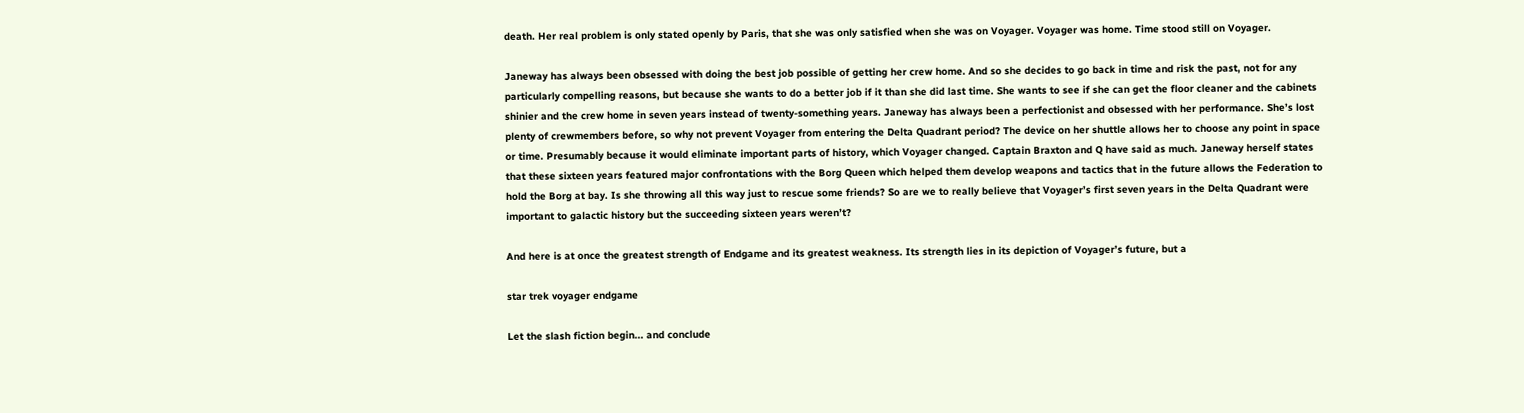death. Her real problem is only stated openly by Paris, that she was only satisfied when she was on Voyager. Voyager was home. Time stood still on Voyager.

Janeway has always been obsessed with doing the best job possible of getting her crew home. And so she decides to go back in time and risk the past, not for any particularly compelling reasons, but because she wants to do a better job if it than she did last time. She wants to see if she can get the floor cleaner and the cabinets shinier and the crew home in seven years instead of twenty-something years. Janeway has always been a perfectionist and obsessed with her performance. She’s lost plenty of crewmembers before, so why not prevent Voyager from entering the Delta Quadrant period? The device on her shuttle allows her to choose any point in space or time. Presumably because it would eliminate important parts of history, which Voyager changed. Captain Braxton and Q have said as much. Janeway herself states that these sixteen years featured major confrontations with the Borg Queen which helped them develop weapons and tactics that in the future allows the Federation to hold the Borg at bay. Is she throwing all this way just to rescue some friends? So are we to really believe that Voyager’s first seven years in the Delta Quadrant were important to galactic history but the succeeding sixteen years weren’t?

And here is at once the greatest strength of Endgame and its greatest weakness. Its strength lies in its depiction of Voyager’s future, but a

star trek voyager endgame

Let the slash fiction begin... and conclude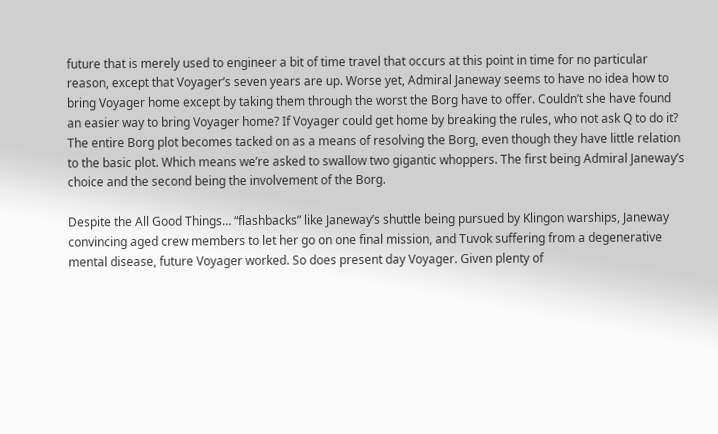future that is merely used to engineer a bit of time travel that occurs at this point in time for no particular reason, except that Voyager’s seven years are up. Worse yet, Admiral Janeway seems to have no idea how to bring Voyager home except by taking them through the worst the Borg have to offer. Couldn’t she have found an easier way to bring Voyager home? If Voyager could get home by breaking the rules, who not ask Q to do it? The entire Borg plot becomes tacked on as a means of resolving the Borg, even though they have little relation to the basic plot. Which means we’re asked to swallow two gigantic whoppers. The first being Admiral Janeway’s choice and the second being the involvement of the Borg.

Despite the All Good Things… “flashbacks” like Janeway’s shuttle being pursued by Klingon warships, Janeway convincing aged crew members to let her go on one final mission, and Tuvok suffering from a degenerative mental disease, future Voyager worked. So does present day Voyager. Given plenty of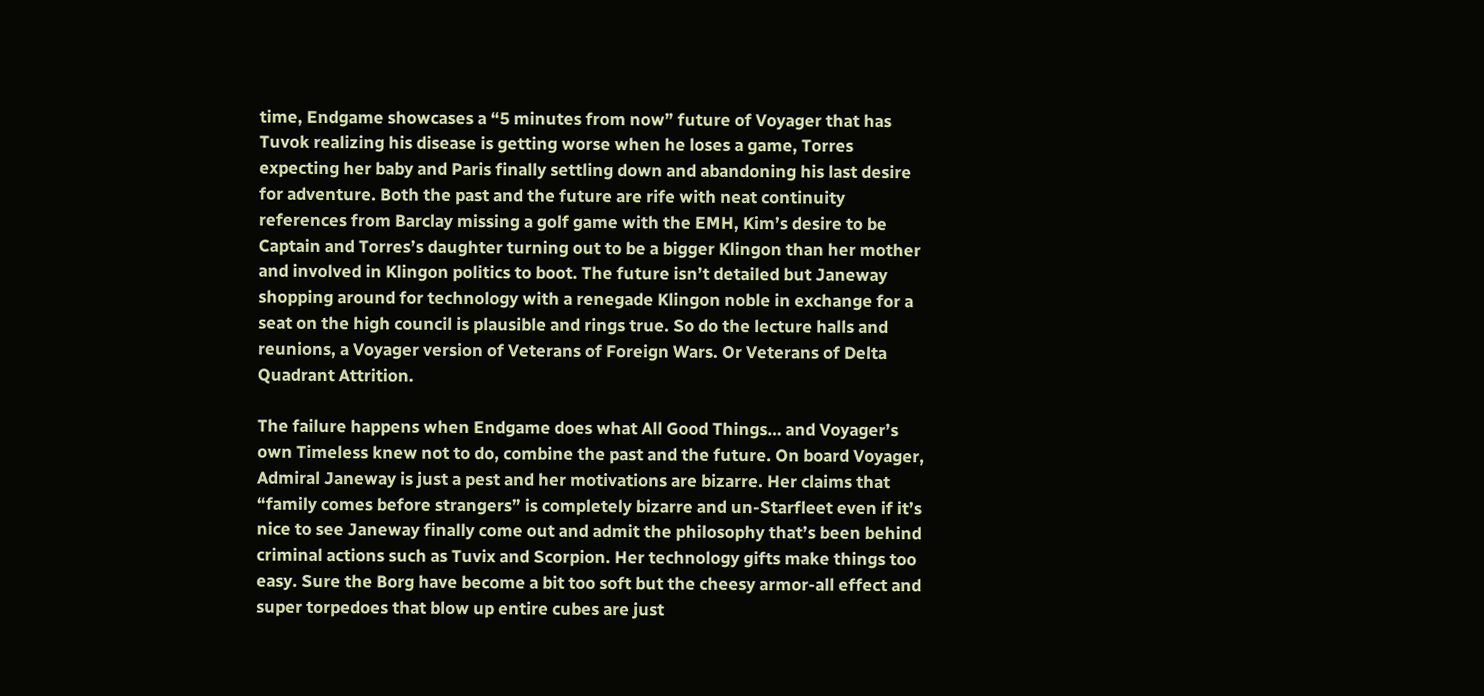time, Endgame showcases a “5 minutes from now” future of Voyager that has Tuvok realizing his disease is getting worse when he loses a game, Torres expecting her baby and Paris finally settling down and abandoning his last desire for adventure. Both the past and the future are rife with neat continuity references from Barclay missing a golf game with the EMH, Kim’s desire to be Captain and Torres’s daughter turning out to be a bigger Klingon than her mother and involved in Klingon politics to boot. The future isn’t detailed but Janeway shopping around for technology with a renegade Klingon noble in exchange for a seat on the high council is plausible and rings true. So do the lecture halls and reunions, a Voyager version of Veterans of Foreign Wars. Or Veterans of Delta Quadrant Attrition.

The failure happens when Endgame does what All Good Things… and Voyager’s own Timeless knew not to do, combine the past and the future. On board Voyager, Admiral Janeway is just a pest and her motivations are bizarre. Her claims that “family comes before strangers” is completely bizarre and un-Starfleet even if it’s nice to see Janeway finally come out and admit the philosophy that’s been behind criminal actions such as Tuvix and Scorpion. Her technology gifts make things too easy. Sure the Borg have become a bit too soft but the cheesy armor-all effect and super torpedoes that blow up entire cubes are just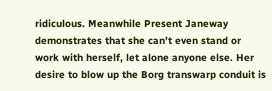ridiculous. Meanwhile Present Janeway demonstrates that she can’t even stand or work with herself, let alone anyone else. Her desire to blow up the Borg transwarp conduit is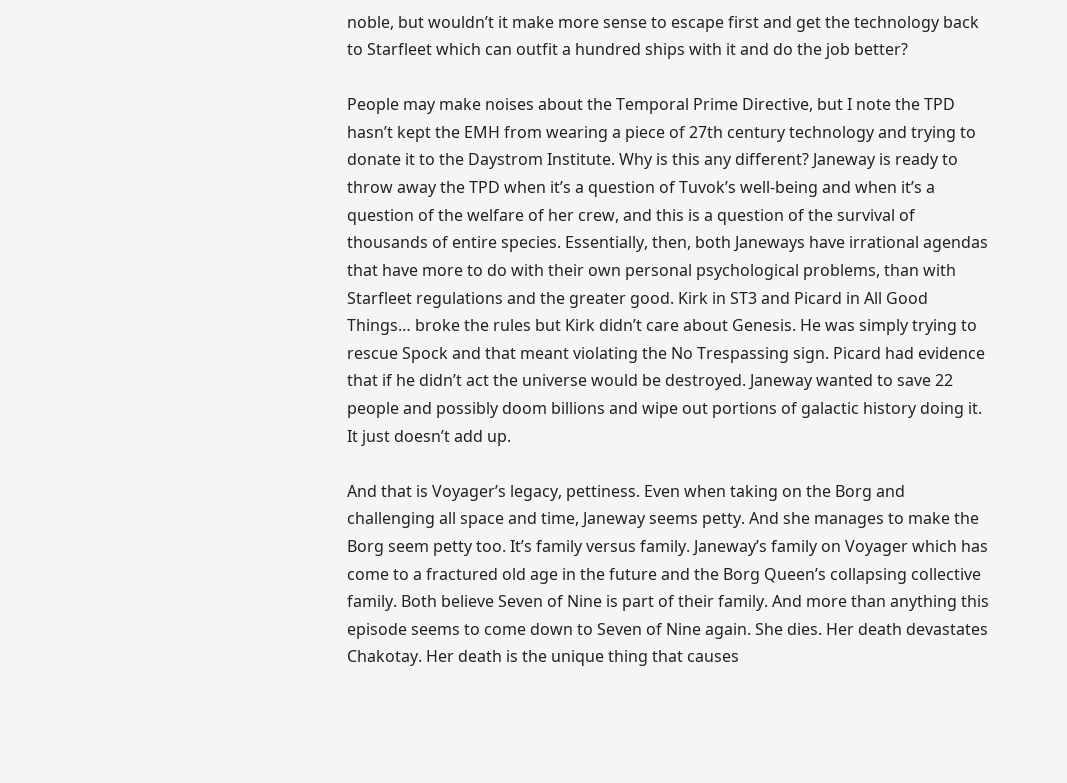noble, but wouldn’t it make more sense to escape first and get the technology back to Starfleet which can outfit a hundred ships with it and do the job better?

People may make noises about the Temporal Prime Directive, but I note the TPD hasn’t kept the EMH from wearing a piece of 27th century technology and trying to donate it to the Daystrom Institute. Why is this any different? Janeway is ready to throw away the TPD when it’s a question of Tuvok’s well-being and when it’s a question of the welfare of her crew, and this is a question of the survival of thousands of entire species. Essentially, then, both Janeways have irrational agendas that have more to do with their own personal psychological problems, than with Starfleet regulations and the greater good. Kirk in ST3 and Picard in All Good Things… broke the rules but Kirk didn’t care about Genesis. He was simply trying to rescue Spock and that meant violating the No Trespassing sign. Picard had evidence that if he didn’t act the universe would be destroyed. Janeway wanted to save 22 people and possibly doom billions and wipe out portions of galactic history doing it. It just doesn’t add up.

And that is Voyager’s legacy, pettiness. Even when taking on the Borg and challenging all space and time, Janeway seems petty. And she manages to make the Borg seem petty too. It’s family versus family. Janeway’s family on Voyager which has come to a fractured old age in the future and the Borg Queen’s collapsing collective family. Both believe Seven of Nine is part of their family. And more than anything this episode seems to come down to Seven of Nine again. She dies. Her death devastates Chakotay. Her death is the unique thing that causes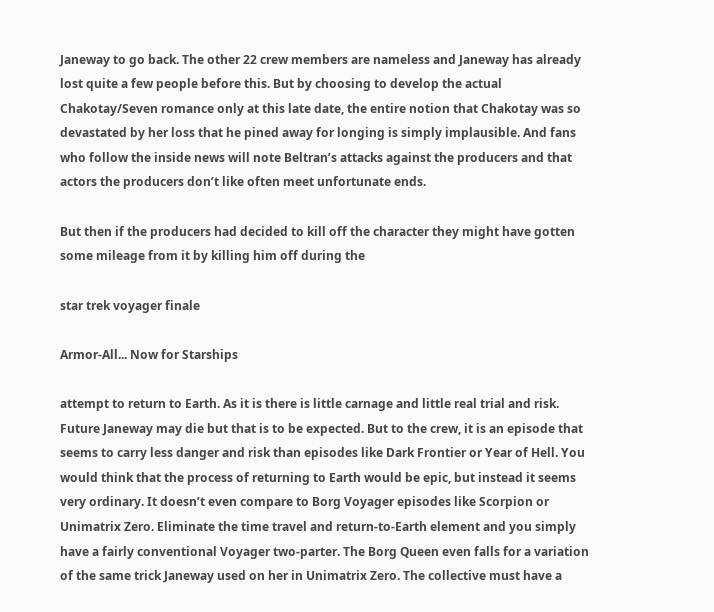Janeway to go back. The other 22 crew members are nameless and Janeway has already lost quite a few people before this. But by choosing to develop the actual Chakotay/Seven romance only at this late date, the entire notion that Chakotay was so devastated by her loss that he pined away for longing is simply implausible. And fans who follow the inside news will note Beltran’s attacks against the producers and that actors the producers don’t like often meet unfortunate ends.

But then if the producers had decided to kill off the character they might have gotten some mileage from it by killing him off during the

star trek voyager finale

Armor-All... Now for Starships

attempt to return to Earth. As it is there is little carnage and little real trial and risk. Future Janeway may die but that is to be expected. But to the crew, it is an episode that seems to carry less danger and risk than episodes like Dark Frontier or Year of Hell. You would think that the process of returning to Earth would be epic, but instead it seems very ordinary. It doesn’t even compare to Borg Voyager episodes like Scorpion or Unimatrix Zero. Eliminate the time travel and return-to-Earth element and you simply have a fairly conventional Voyager two-parter. The Borg Queen even falls for a variation of the same trick Janeway used on her in Unimatrix Zero. The collective must have a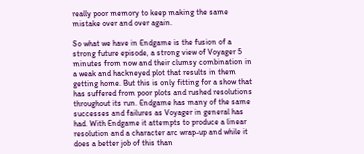really poor memory to keep making the same mistake over and over again.

So what we have in Endgame is the fusion of a strong future episode, a strong view of Voyager 5 minutes from now and their clumsy combination in a weak and hackneyed plot that results in them getting home. But this is only fitting for a show that has suffered from poor plots and rushed resolutions throughout its run. Endgame has many of the same successes and failures as Voyager in general has had. With Endgame it attempts to produce a linear resolution and a character arc wrap-up and while it does a better job of this than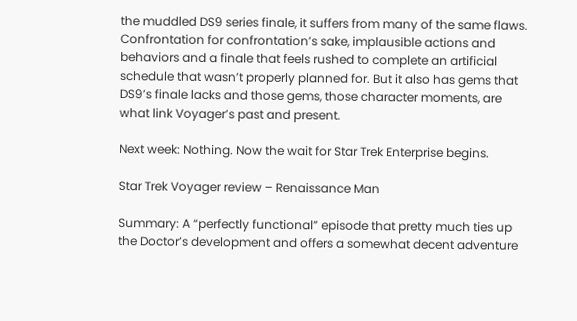the muddled DS9 series finale, it suffers from many of the same flaws. Confrontation for confrontation’s sake, implausible actions and behaviors and a finale that feels rushed to complete an artificial schedule that wasn’t properly planned for. But it also has gems that DS9’s finale lacks and those gems, those character moments, are what link Voyager’s past and present.

Next week: Nothing. Now the wait for Star Trek Enterprise begins.

Star Trek Voyager review – Renaissance Man

Summary: A “perfectly functional” episode that pretty much ties up the Doctor’s development and offers a somewhat decent adventure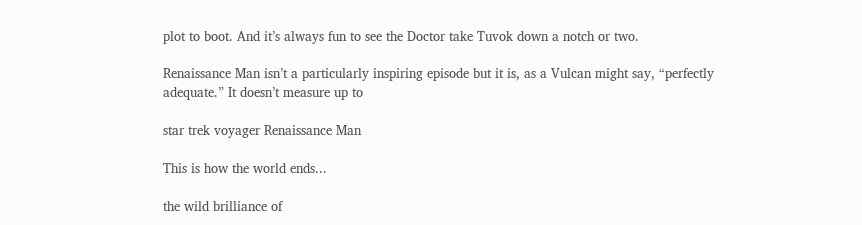plot to boot. And it’s always fun to see the Doctor take Tuvok down a notch or two.

Renaissance Man isn’t a particularly inspiring episode but it is, as a Vulcan might say, “perfectly adequate.” It doesn’t measure up to

star trek voyager Renaissance Man

This is how the world ends...

the wild brilliance of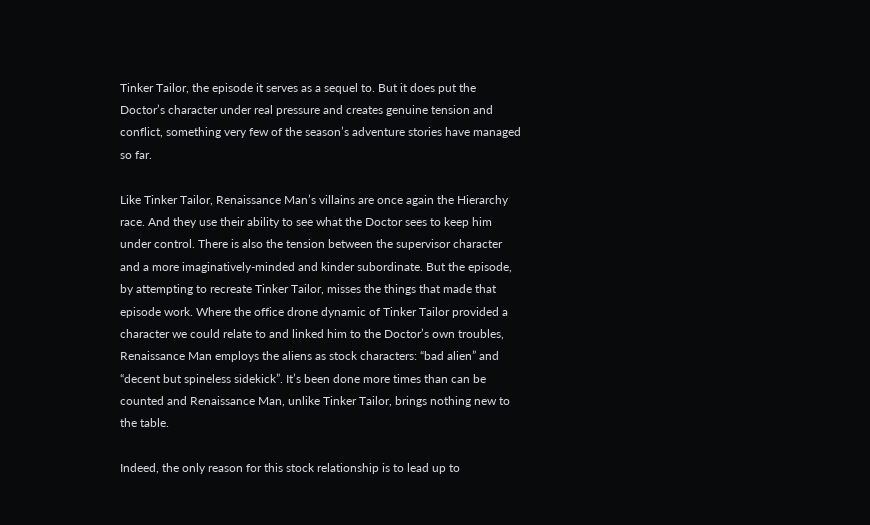Tinker Tailor, the episode it serves as a sequel to. But it does put the Doctor’s character under real pressure and creates genuine tension and conflict, something very few of the season’s adventure stories have managed so far.

Like Tinker Tailor, Renaissance Man’s villains are once again the Hierarchy race. And they use their ability to see what the Doctor sees to keep him under control. There is also the tension between the supervisor character and a more imaginatively-minded and kinder subordinate. But the episode, by attempting to recreate Tinker Tailor, misses the things that made that episode work. Where the office drone dynamic of Tinker Tailor provided a character we could relate to and linked him to the Doctor’s own troubles, Renaissance Man employs the aliens as stock characters: “bad alien” and “decent but spineless sidekick”. It’s been done more times than can be counted and Renaissance Man, unlike Tinker Tailor, brings nothing new to the table.

Indeed, the only reason for this stock relationship is to lead up to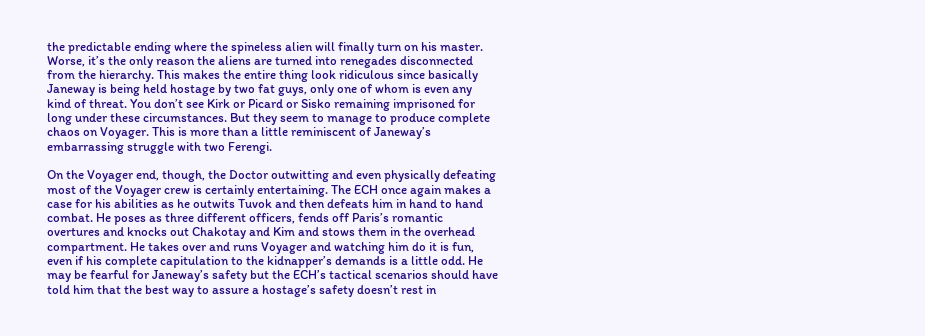the predictable ending where the spineless alien will finally turn on his master. Worse, it’s the only reason the aliens are turned into renegades disconnected from the hierarchy. This makes the entire thing look ridiculous since basically Janeway is being held hostage by two fat guys, only one of whom is even any kind of threat. You don’t see Kirk or Picard or Sisko remaining imprisoned for long under these circumstances. But they seem to manage to produce complete chaos on Voyager. This is more than a little reminiscent of Janeway’s embarrassing struggle with two Ferengi.

On the Voyager end, though, the Doctor outwitting and even physically defeating most of the Voyager crew is certainly entertaining. The ECH once again makes a case for his abilities as he outwits Tuvok and then defeats him in hand to hand combat. He poses as three different officers, fends off Paris’s romantic overtures and knocks out Chakotay and Kim and stows them in the overhead compartment. He takes over and runs Voyager and watching him do it is fun, even if his complete capitulation to the kidnapper’s demands is a little odd. He may be fearful for Janeway’s safety but the ECH’s tactical scenarios should have told him that the best way to assure a hostage’s safety doesn’t rest in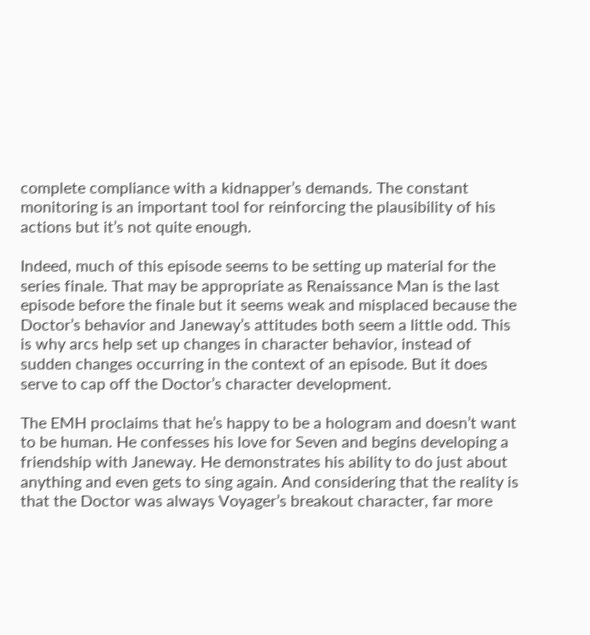complete compliance with a kidnapper’s demands. The constant monitoring is an important tool for reinforcing the plausibility of his actions but it’s not quite enough.

Indeed, much of this episode seems to be setting up material for the series finale. That may be appropriate as Renaissance Man is the last episode before the finale but it seems weak and misplaced because the Doctor’s behavior and Janeway’s attitudes both seem a little odd. This is why arcs help set up changes in character behavior, instead of sudden changes occurring in the context of an episode. But it does serve to cap off the Doctor’s character development.

The EMH proclaims that he’s happy to be a hologram and doesn’t want to be human. He confesses his love for Seven and begins developing a friendship with Janeway. He demonstrates his ability to do just about anything and even gets to sing again. And considering that the reality is that the Doctor was always Voyager’s breakout character, far more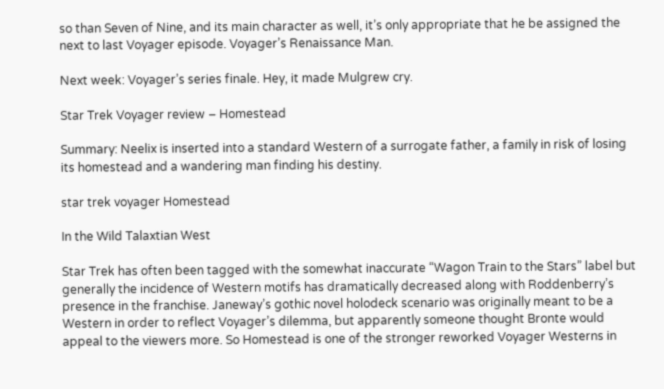so than Seven of Nine, and its main character as well, it’s only appropriate that he be assigned the next to last Voyager episode. Voyager’s Renaissance Man.

Next week: Voyager’s series finale. Hey, it made Mulgrew cry.

Star Trek Voyager review – Homestead

Summary: Neelix is inserted into a standard Western of a surrogate father, a family in risk of losing its homestead and a wandering man finding his destiny.

star trek voyager Homestead

In the Wild Talaxtian West

Star Trek has often been tagged with the somewhat inaccurate “Wagon Train to the Stars” label but generally the incidence of Western motifs has dramatically decreased along with Roddenberry’s presence in the franchise. Janeway’s gothic novel holodeck scenario was originally meant to be a Western in order to reflect Voyager’s dilemma, but apparently someone thought Bronte would appeal to the viewers more. So Homestead is one of the stronger reworked Voyager Westerns in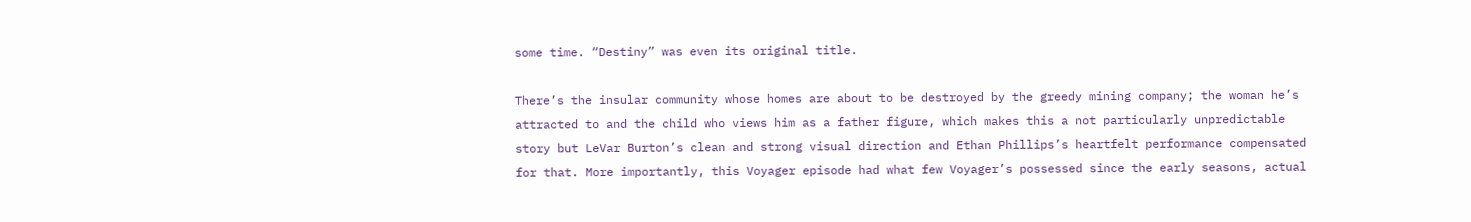some time. “Destiny” was even its original title.

There’s the insular community whose homes are about to be destroyed by the greedy mining company; the woman he’s attracted to and the child who views him as a father figure, which makes this a not particularly unpredictable story but LeVar Burton’s clean and strong visual direction and Ethan Phillips’s heartfelt performance compensated for that. More importantly, this Voyager episode had what few Voyager’s possessed since the early seasons, actual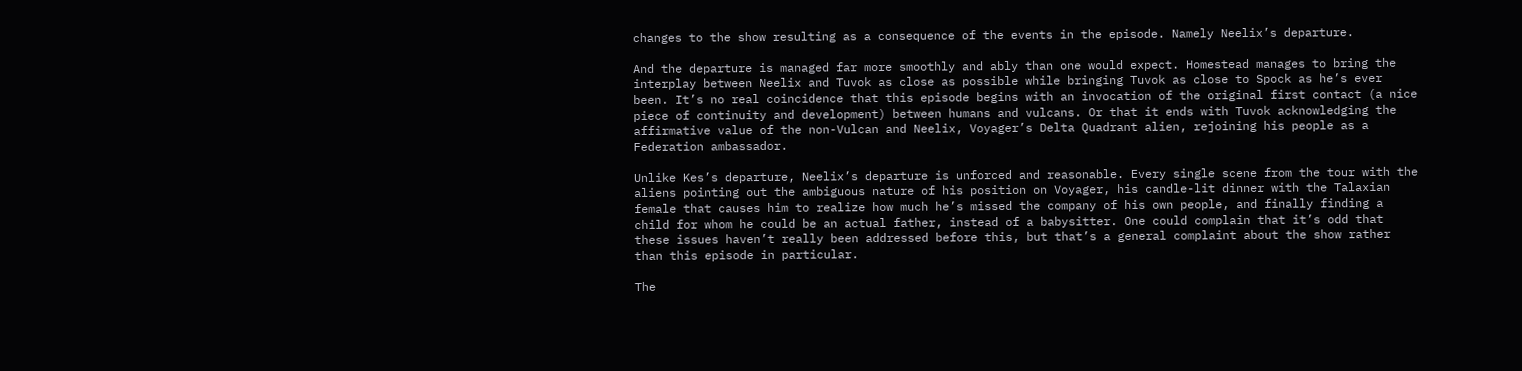changes to the show resulting as a consequence of the events in the episode. Namely Neelix’s departure.

And the departure is managed far more smoothly and ably than one would expect. Homestead manages to bring the interplay between Neelix and Tuvok as close as possible while bringing Tuvok as close to Spock as he’s ever been. It’s no real coincidence that this episode begins with an invocation of the original first contact (a nice piece of continuity and development) between humans and vulcans. Or that it ends with Tuvok acknowledging the affirmative value of the non-Vulcan and Neelix, Voyager’s Delta Quadrant alien, rejoining his people as a Federation ambassador.

Unlike Kes’s departure, Neelix’s departure is unforced and reasonable. Every single scene from the tour with the aliens pointing out the ambiguous nature of his position on Voyager, his candle-lit dinner with the Talaxian female that causes him to realize how much he’s missed the company of his own people, and finally finding a child for whom he could be an actual father, instead of a babysitter. One could complain that it’s odd that these issues haven’t really been addressed before this, but that’s a general complaint about the show rather than this episode in particular.

The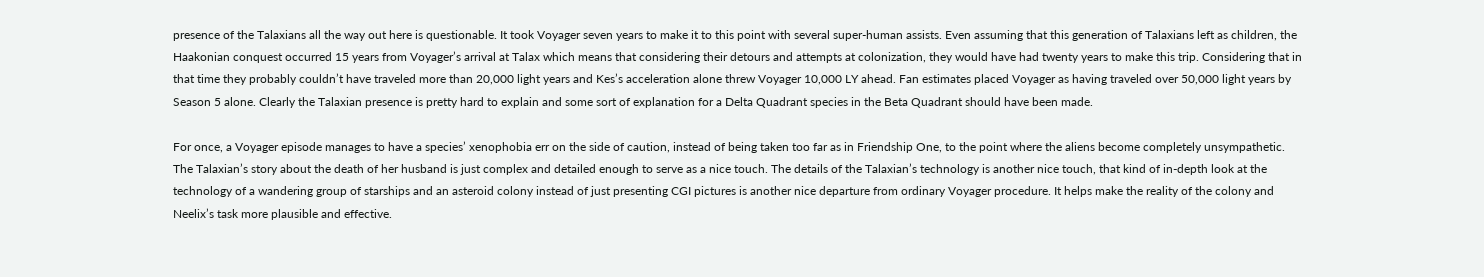presence of the Talaxians all the way out here is questionable. It took Voyager seven years to make it to this point with several super-human assists. Even assuming that this generation of Talaxians left as children, the Haakonian conquest occurred 15 years from Voyager’s arrival at Talax which means that considering their detours and attempts at colonization, they would have had twenty years to make this trip. Considering that in that time they probably couldn’t have traveled more than 20,000 light years and Kes’s acceleration alone threw Voyager 10,000 LY ahead. Fan estimates placed Voyager as having traveled over 50,000 light years by Season 5 alone. Clearly the Talaxian presence is pretty hard to explain and some sort of explanation for a Delta Quadrant species in the Beta Quadrant should have been made.

For once, a Voyager episode manages to have a species’ xenophobia err on the side of caution, instead of being taken too far as in Friendship One, to the point where the aliens become completely unsympathetic. The Talaxian’s story about the death of her husband is just complex and detailed enough to serve as a nice touch. The details of the Talaxian’s technology is another nice touch, that kind of in-depth look at the technology of a wandering group of starships and an asteroid colony instead of just presenting CGI pictures is another nice departure from ordinary Voyager procedure. It helps make the reality of the colony and Neelix’s task more plausible and effective.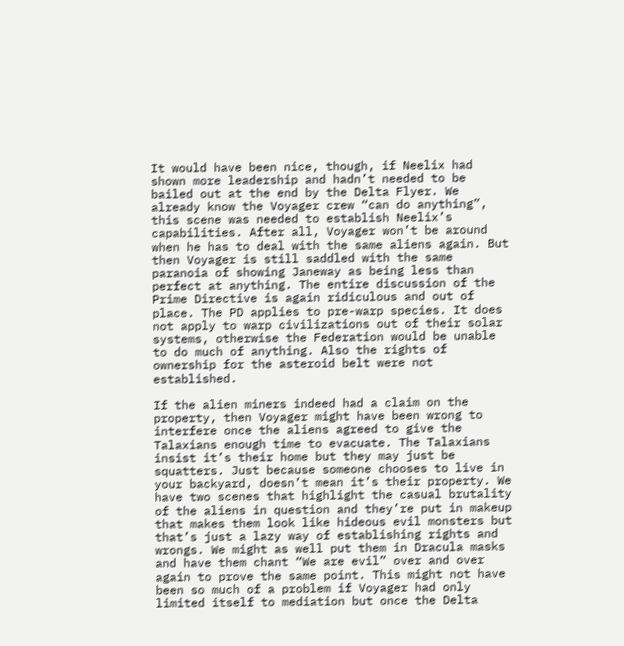It would have been nice, though, if Neelix had shown more leadership and hadn’t needed to be bailed out at the end by the Delta Flyer. We already know the Voyager crew “can do anything”, this scene was needed to establish Neelix’s capabilities. After all, Voyager won’t be around when he has to deal with the same aliens again. But then Voyager is still saddled with the same paranoia of showing Janeway as being less than perfect at anything. The entire discussion of the Prime Directive is again ridiculous and out of place. The PD applies to pre-warp species. It does not apply to warp civilizations out of their solar systems, otherwise the Federation would be unable to do much of anything. Also the rights of ownership for the asteroid belt were not established.

If the alien miners indeed had a claim on the property, then Voyager might have been wrong to interfere once the aliens agreed to give the Talaxians enough time to evacuate. The Talaxians insist it’s their home but they may just be squatters. Just because someone chooses to live in your backyard, doesn’t mean it’s their property. We have two scenes that highlight the casual brutality of the aliens in question and they’re put in makeup that makes them look like hideous evil monsters but that’s just a lazy way of establishing rights and wrongs. We might as well put them in Dracula masks and have them chant “We are evil” over and over again to prove the same point. This might not have been so much of a problem if Voyager had only limited itself to mediation but once the Delta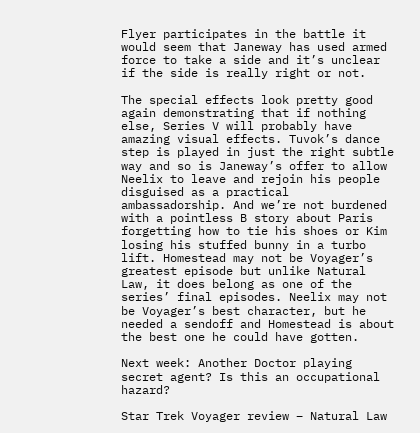Flyer participates in the battle it would seem that Janeway has used armed force to take a side and it’s unclear if the side is really right or not.

The special effects look pretty good again demonstrating that if nothing else, Series V will probably have amazing visual effects. Tuvok’s dance step is played in just the right subtle way and so is Janeway’s offer to allow Neelix to leave and rejoin his people disguised as a practical ambassadorship. And we’re not burdened with a pointless B story about Paris forgetting how to tie his shoes or Kim losing his stuffed bunny in a turbo lift. Homestead may not be Voyager’s greatest episode but unlike Natural Law, it does belong as one of the series’ final episodes. Neelix may not be Voyager’s best character, but he needed a sendoff and Homestead is about the best one he could have gotten.

Next week: Another Doctor playing secret agent? Is this an occupational hazard?

Star Trek Voyager review – Natural Law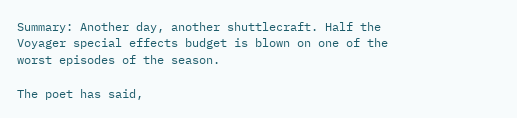Summary: Another day, another shuttlecraft. Half the Voyager special effects budget is blown on one of the worst episodes of the season.

The poet has said,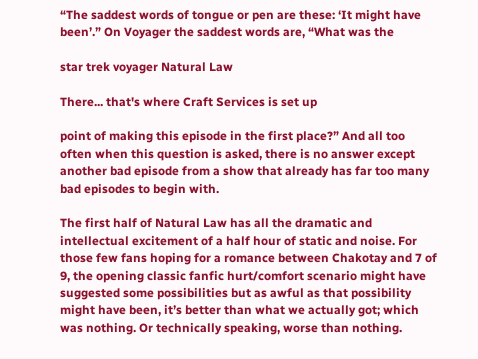“The saddest words of tongue or pen are these: ‘It might have been’.” On Voyager the saddest words are, “What was the

star trek voyager Natural Law

There... that's where Craft Services is set up

point of making this episode in the first place?” And all too often when this question is asked, there is no answer except another bad episode from a show that already has far too many bad episodes to begin with.

The first half of Natural Law has all the dramatic and intellectual excitement of a half hour of static and noise. For those few fans hoping for a romance between Chakotay and 7 of 9, the opening classic fanfic hurt/comfort scenario might have suggested some possibilities but as awful as that possibility might have been, it’s better than what we actually got; which was nothing. Or technically speaking, worse than nothing.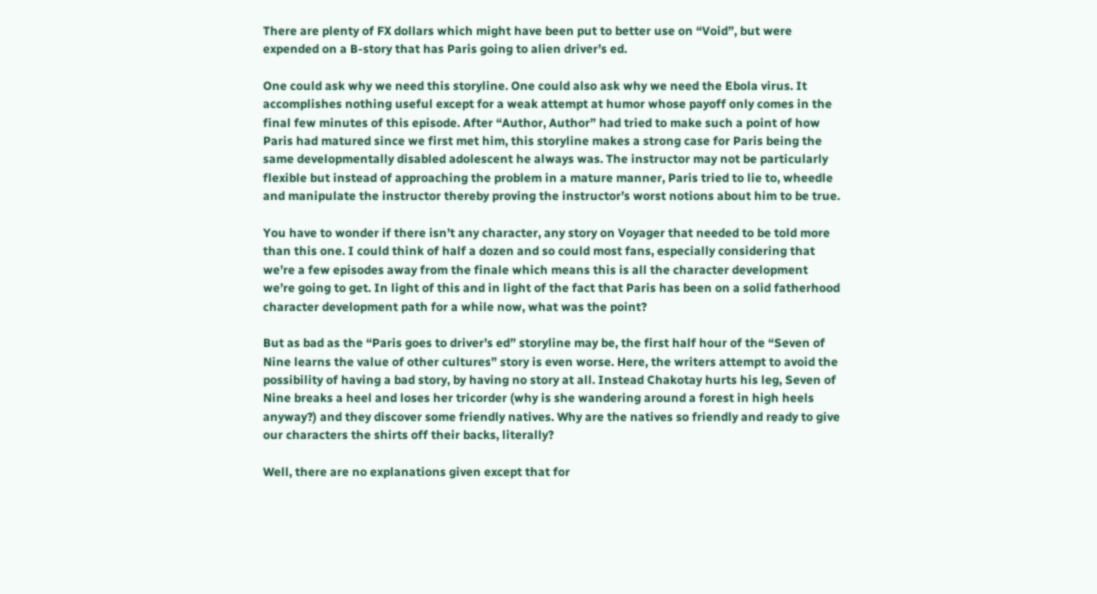There are plenty of FX dollars which might have been put to better use on “Void”, but were expended on a B-story that has Paris going to alien driver’s ed.

One could ask why we need this storyline. One could also ask why we need the Ebola virus. It accomplishes nothing useful except for a weak attempt at humor whose payoff only comes in the final few minutes of this episode. After “Author, Author” had tried to make such a point of how Paris had matured since we first met him, this storyline makes a strong case for Paris being the same developmentally disabled adolescent he always was. The instructor may not be particularly flexible but instead of approaching the problem in a mature manner, Paris tried to lie to, wheedle and manipulate the instructor thereby proving the instructor’s worst notions about him to be true.

You have to wonder if there isn’t any character, any story on Voyager that needed to be told more than this one. I could think of half a dozen and so could most fans, especially considering that we’re a few episodes away from the finale which means this is all the character development we’re going to get. In light of this and in light of the fact that Paris has been on a solid fatherhood character development path for a while now, what was the point?

But as bad as the “Paris goes to driver’s ed” storyline may be, the first half hour of the “Seven of Nine learns the value of other cultures” story is even worse. Here, the writers attempt to avoid the possibility of having a bad story, by having no story at all. Instead Chakotay hurts his leg, Seven of Nine breaks a heel and loses her tricorder (why is she wandering around a forest in high heels anyway?) and they discover some friendly natives. Why are the natives so friendly and ready to give our characters the shirts off their backs, literally?

Well, there are no explanations given except that for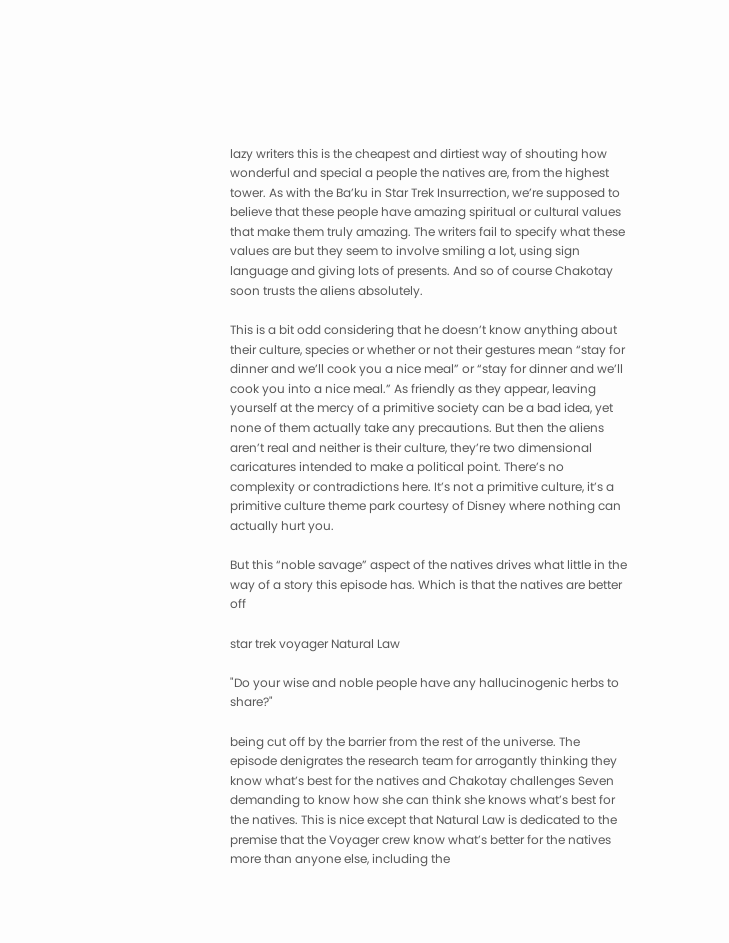lazy writers this is the cheapest and dirtiest way of shouting how wonderful and special a people the natives are, from the highest tower. As with the Ba’ku in Star Trek Insurrection, we’re supposed to believe that these people have amazing spiritual or cultural values that make them truly amazing. The writers fail to specify what these values are but they seem to involve smiling a lot, using sign language and giving lots of presents. And so of course Chakotay soon trusts the aliens absolutely.

This is a bit odd considering that he doesn’t know anything about their culture, species or whether or not their gestures mean “stay for dinner and we’ll cook you a nice meal” or “stay for dinner and we’ll cook you into a nice meal.” As friendly as they appear, leaving yourself at the mercy of a primitive society can be a bad idea, yet none of them actually take any precautions. But then the aliens aren’t real and neither is their culture, they’re two dimensional caricatures intended to make a political point. There’s no complexity or contradictions here. It’s not a primitive culture, it’s a primitive culture theme park courtesy of Disney where nothing can actually hurt you.

But this “noble savage” aspect of the natives drives what little in the way of a story this episode has. Which is that the natives are better off

star trek voyager Natural Law

"Do your wise and noble people have any hallucinogenic herbs to share?"

being cut off by the barrier from the rest of the universe. The episode denigrates the research team for arrogantly thinking they know what’s best for the natives and Chakotay challenges Seven demanding to know how she can think she knows what’s best for the natives. This is nice except that Natural Law is dedicated to the premise that the Voyager crew know what’s better for the natives more than anyone else, including the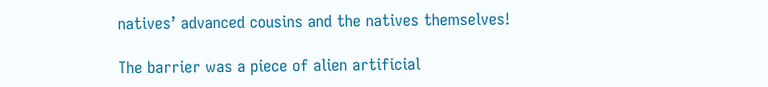natives’ advanced cousins and the natives themselves!

The barrier was a piece of alien artificial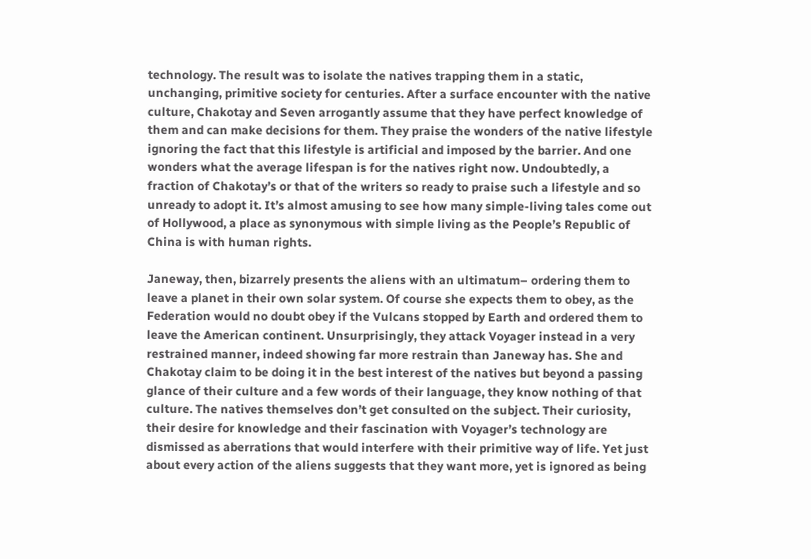technology. The result was to isolate the natives trapping them in a static, unchanging, primitive society for centuries. After a surface encounter with the native culture, Chakotay and Seven arrogantly assume that they have perfect knowledge of them and can make decisions for them. They praise the wonders of the native lifestyle ignoring the fact that this lifestyle is artificial and imposed by the barrier. And one wonders what the average lifespan is for the natives right now. Undoubtedly, a fraction of Chakotay’s or that of the writers so ready to praise such a lifestyle and so unready to adopt it. It’s almost amusing to see how many simple-living tales come out of Hollywood, a place as synonymous with simple living as the People’s Republic of China is with human rights.

Janeway, then, bizarrely presents the aliens with an ultimatum– ordering them to leave a planet in their own solar system. Of course she expects them to obey, as the Federation would no doubt obey if the Vulcans stopped by Earth and ordered them to leave the American continent. Unsurprisingly, they attack Voyager instead in a very restrained manner, indeed showing far more restrain than Janeway has. She and Chakotay claim to be doing it in the best interest of the natives but beyond a passing glance of their culture and a few words of their language, they know nothing of that culture. The natives themselves don’t get consulted on the subject. Their curiosity, their desire for knowledge and their fascination with Voyager’s technology are dismissed as aberrations that would interfere with their primitive way of life. Yet just about every action of the aliens suggests that they want more, yet is ignored as being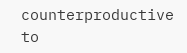counterproductive to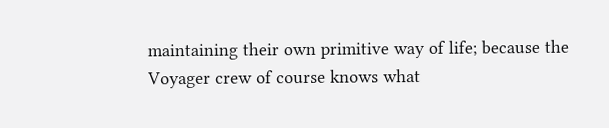maintaining their own primitive way of life; because the Voyager crew of course knows what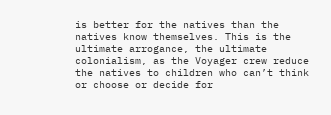is better for the natives than the natives know themselves. This is the ultimate arrogance, the ultimate colonialism, as the Voyager crew reduce the natives to children who can’t think or choose or decide for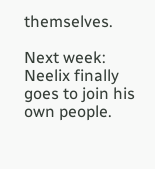themselves.

Next week: Neelix finally goes to join his own people.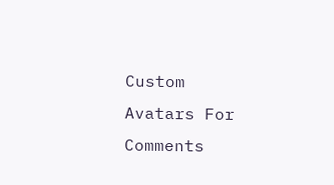Custom Avatars For Comments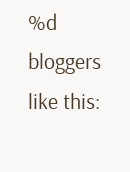%d bloggers like this: